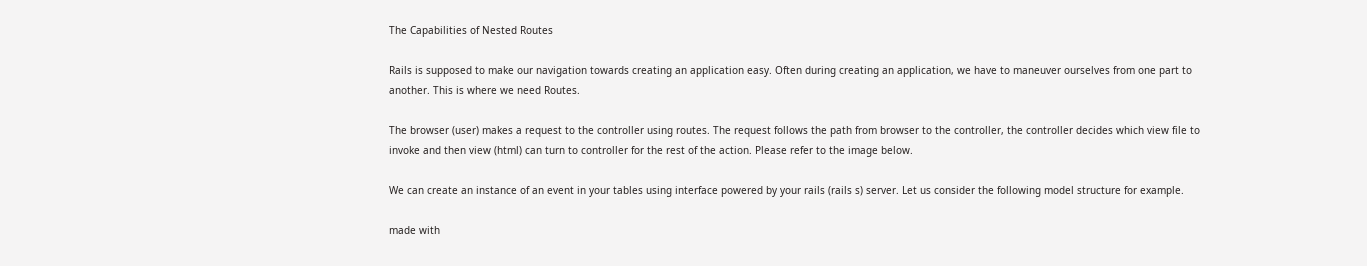The Capabilities of Nested Routes

Rails is supposed to make our navigation towards creating an application easy. Often during creating an application, we have to maneuver ourselves from one part to another. This is where we need Routes.

The browser (user) makes a request to the controller using routes. The request follows the path from browser to the controller, the controller decides which view file to invoke and then view (html) can turn to controller for the rest of the action. Please refer to the image below.

We can create an instance of an event in your tables using interface powered by your rails (rails s) server. Let us consider the following model structure for example.

made with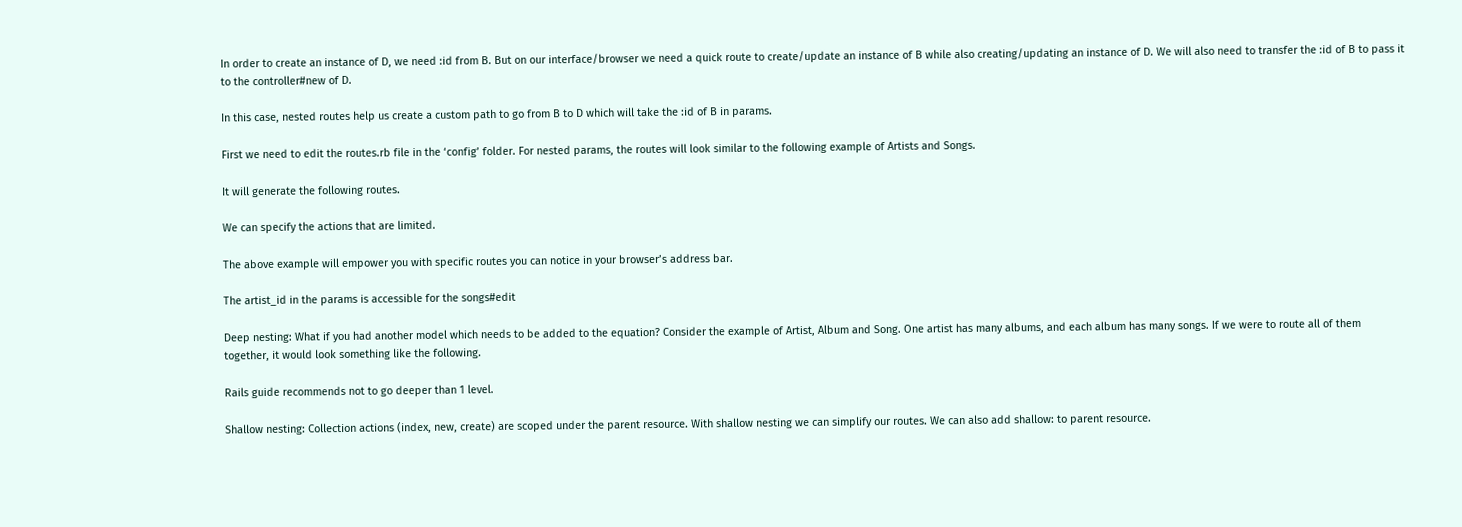In order to create an instance of D, we need :id from B. But on our interface/browser we need a quick route to create/update an instance of B while also creating/updating an instance of D. We will also need to transfer the :id of B to pass it to the controller#new of D.

In this case, nested routes help us create a custom path to go from B to D which will take the :id of B in params.

First we need to edit the routes.rb file in the ‘config’ folder. For nested params, the routes will look similar to the following example of Artists and Songs.

It will generate the following routes.

We can specify the actions that are limited.

The above example will empower you with specific routes you can notice in your browser’s address bar.

The artist_id in the params is accessible for the songs#edit

Deep nesting: What if you had another model which needs to be added to the equation? Consider the example of Artist, Album and Song. One artist has many albums, and each album has many songs. If we were to route all of them together, it would look something like the following.

Rails guide recommends not to go deeper than 1 level.

Shallow nesting: Collection actions (index, new, create) are scoped under the parent resource. With shallow nesting we can simplify our routes. We can also add shallow: to parent resource.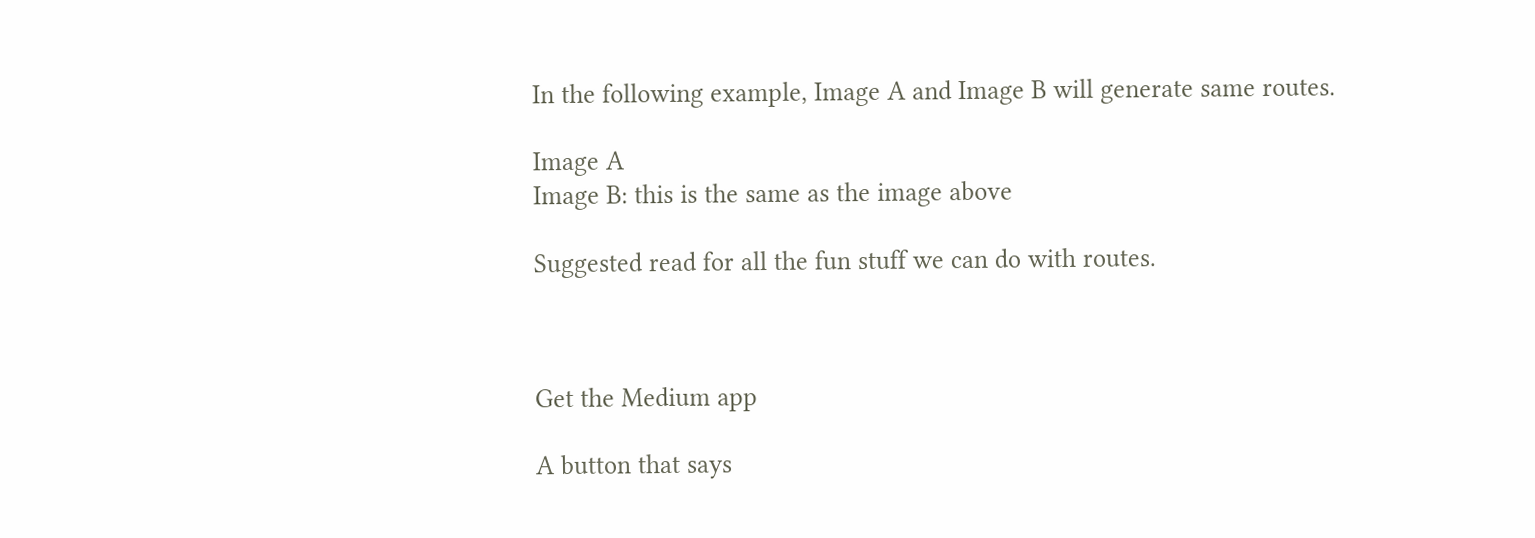In the following example, Image A and Image B will generate same routes.

Image A
Image B: this is the same as the image above

Suggested read for all the fun stuff we can do with routes.



Get the Medium app

A button that says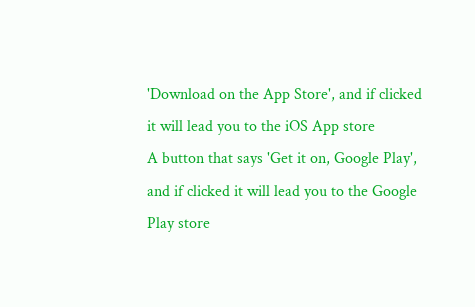'Download on the App Store', and if clicked it will lead you to the iOS App store
A button that says 'Get it on, Google Play', and if clicked it will lead you to the Google Play store